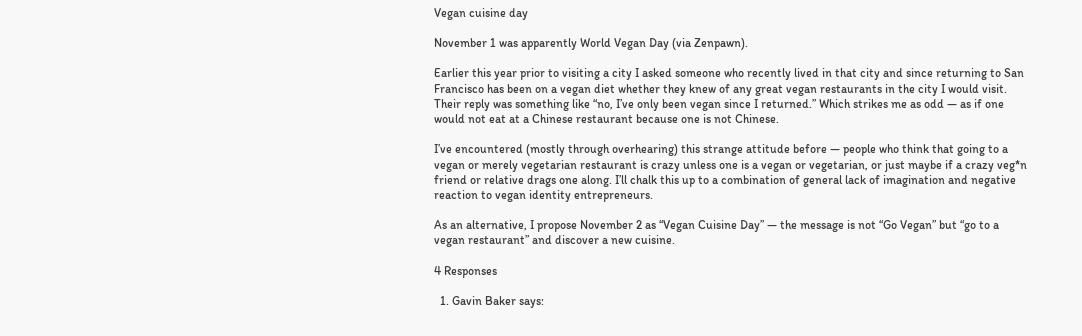Vegan cuisine day

November 1 was apparently World Vegan Day (via Zenpawn).

Earlier this year prior to visiting a city I asked someone who recently lived in that city and since returning to San Francisco has been on a vegan diet whether they knew of any great vegan restaurants in the city I would visit. Their reply was something like “no, I’ve only been vegan since I returned.” Which strikes me as odd — as if one would not eat at a Chinese restaurant because one is not Chinese.

I’ve encountered (mostly through overhearing) this strange attitude before — people who think that going to a vegan or merely vegetarian restaurant is crazy unless one is a vegan or vegetarian, or just maybe if a crazy veg*n friend or relative drags one along. I’ll chalk this up to a combination of general lack of imagination and negative reaction to vegan identity entrepreneurs.

As an alternative, I propose November 2 as “Vegan Cuisine Day” — the message is not “Go Vegan” but “go to a vegan restaurant” and discover a new cuisine.

4 Responses

  1. Gavin Baker says: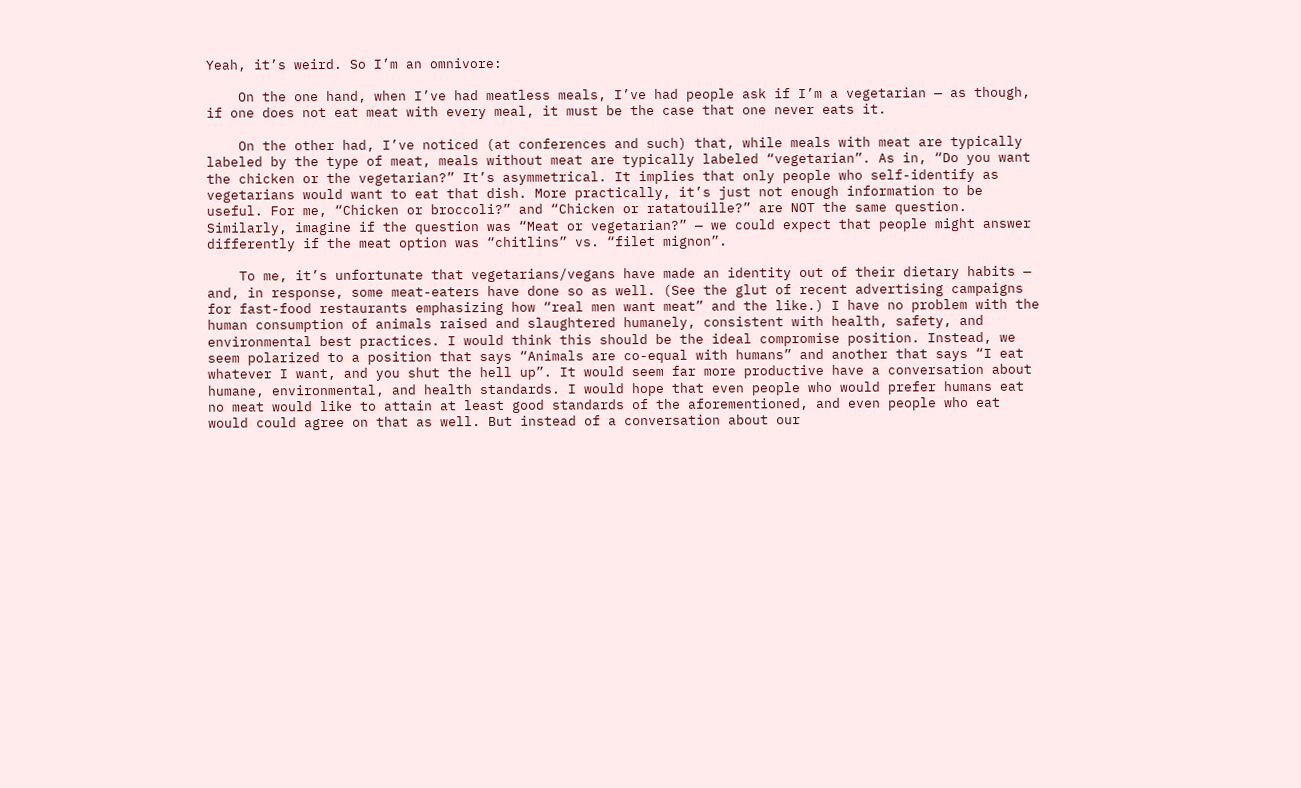Yeah, it’s weird. So I’m an omnivore:

    On the one hand, when I’ve had meatless meals, I’ve had people ask if I’m a vegetarian — as though, if one does not eat meat with every meal, it must be the case that one never eats it.

    On the other had, I’ve noticed (at conferences and such) that, while meals with meat are typically labeled by the type of meat, meals without meat are typically labeled “vegetarian”. As in, “Do you want the chicken or the vegetarian?” It’s asymmetrical. It implies that only people who self-identify as vegetarians would want to eat that dish. More practically, it’s just not enough information to be useful. For me, “Chicken or broccoli?” and “Chicken or ratatouille?” are NOT the same question. Similarly, imagine if the question was “Meat or vegetarian?” — we could expect that people might answer differently if the meat option was “chitlins” vs. “filet mignon”.

    To me, it’s unfortunate that vegetarians/vegans have made an identity out of their dietary habits — and, in response, some meat-eaters have done so as well. (See the glut of recent advertising campaigns for fast-food restaurants emphasizing how “real men want meat” and the like.) I have no problem with the human consumption of animals raised and slaughtered humanely, consistent with health, safety, and environmental best practices. I would think this should be the ideal compromise position. Instead, we seem polarized to a position that says “Animals are co-equal with humans” and another that says “I eat whatever I want, and you shut the hell up”. It would seem far more productive have a conversation about humane, environmental, and health standards. I would hope that even people who would prefer humans eat no meat would like to attain at least good standards of the aforementioned, and even people who eat would could agree on that as well. But instead of a conversation about our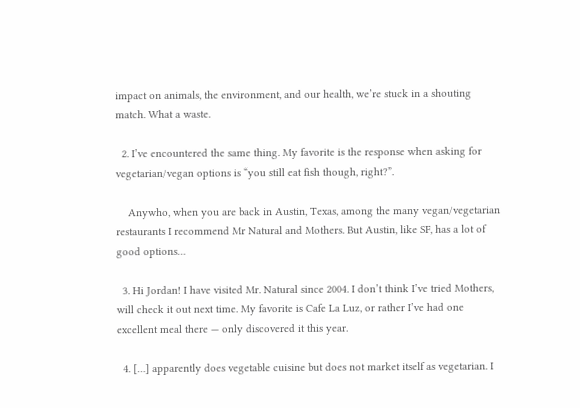impact on animals, the environment, and our health, we’re stuck in a shouting match. What a waste.

  2. I’ve encountered the same thing. My favorite is the response when asking for vegetarian/vegan options is “you still eat fish though, right?”.

    Anywho, when you are back in Austin, Texas, among the many vegan/vegetarian restaurants I recommend Mr Natural and Mothers. But Austin, like SF, has a lot of good options…

  3. Hi Jordan! I have visited Mr. Natural since 2004. I don’t think I’ve tried Mothers, will check it out next time. My favorite is Cafe La Luz, or rather I’ve had one excellent meal there — only discovered it this year.

  4. […] apparently does vegetable cuisine but does not market itself as vegetarian. I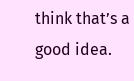think that’s a good idea.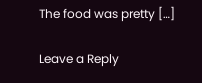The food was pretty […]

Leave a Reply